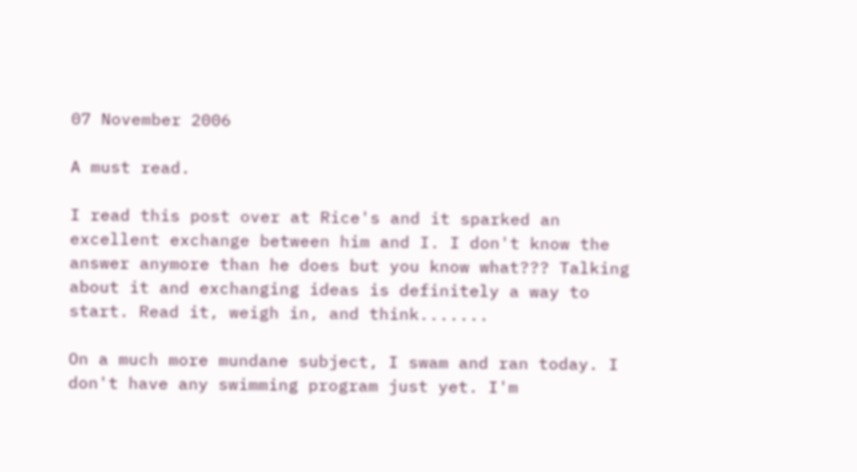07 November 2006

A must read.

I read this post over at Rice's and it sparked an excellent exchange between him and I. I don't know the answer anymore than he does but you know what??? Talking about it and exchanging ideas is definitely a way to start. Read it, weigh in, and think.......

On a much more mundane subject, I swam and ran today. I don't have any swimming program just yet. I'm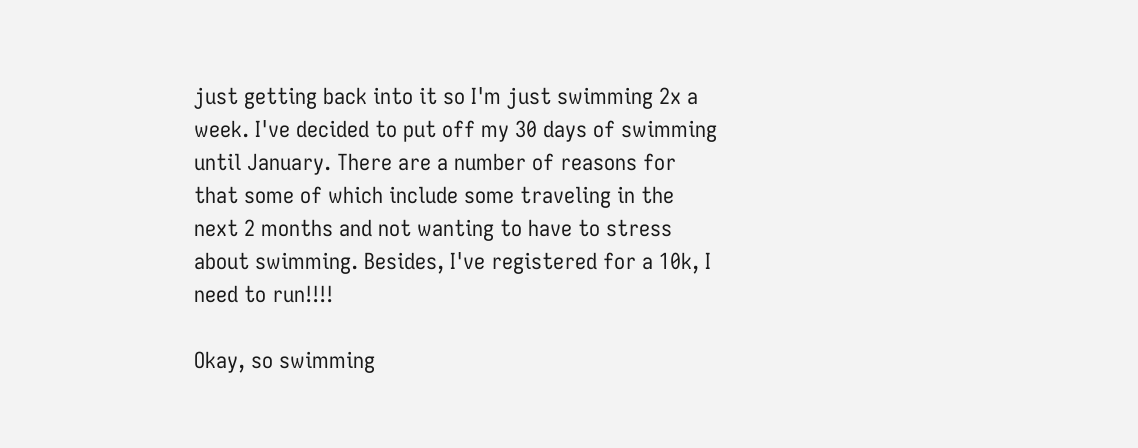just getting back into it so I'm just swimming 2x a week. I've decided to put off my 30 days of swimming until January. There are a number of reasons for that some of which include some traveling in the next 2 months and not wanting to have to stress about swimming. Besides, I've registered for a 10k, I need to run!!!!

Okay, so swimming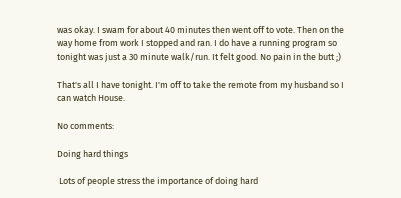was okay. I swam for about 40 minutes then went off to vote. Then on the way home from work I stopped and ran. I do have a running program so tonight was just a 30 minute walk/run. It felt good. No pain in the butt ;)

That's all I have tonight. I'm off to take the remote from my husband so I can watch House.

No comments:

Doing hard things

 Lots of people stress the importance of doing hard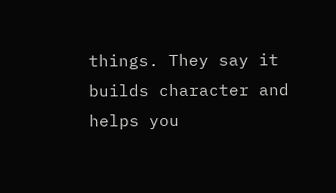things. They say it builds character and helps you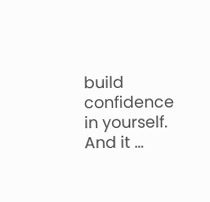build confidence in yourself. And it ...